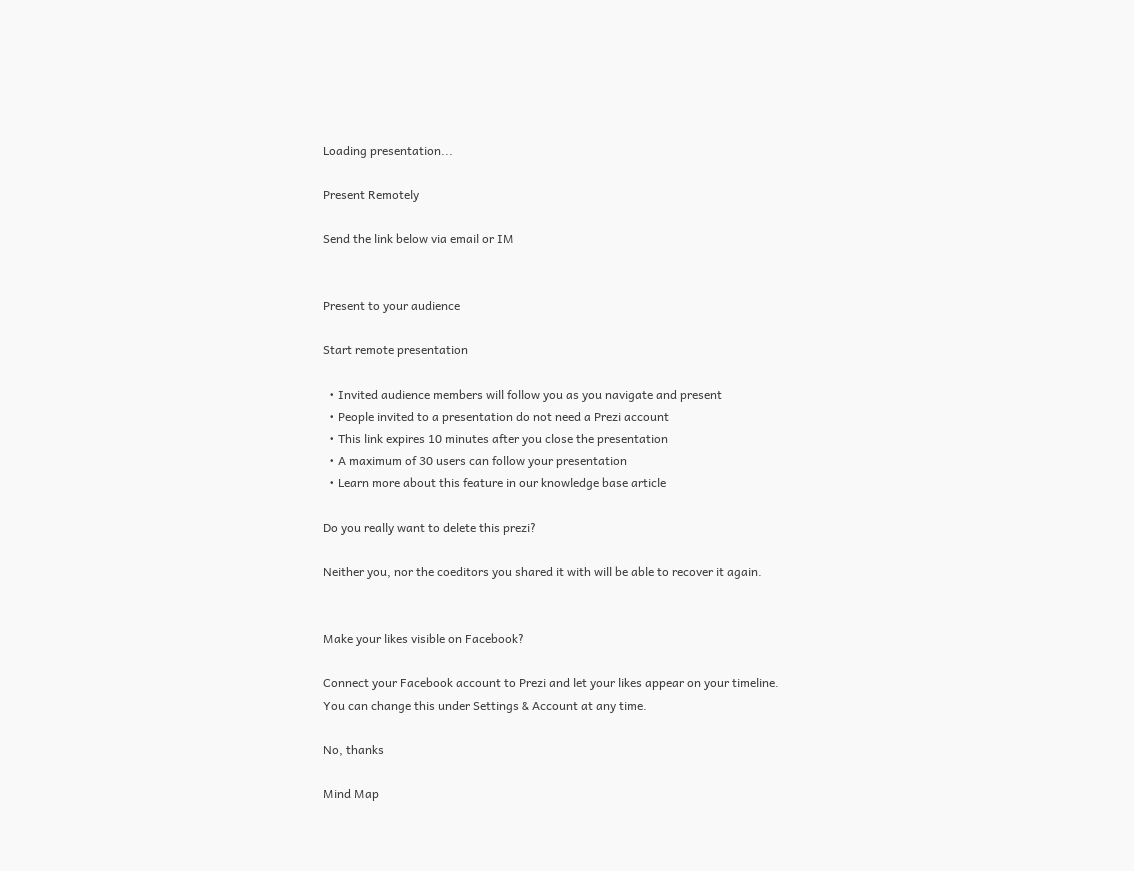Loading presentation...

Present Remotely

Send the link below via email or IM


Present to your audience

Start remote presentation

  • Invited audience members will follow you as you navigate and present
  • People invited to a presentation do not need a Prezi account
  • This link expires 10 minutes after you close the presentation
  • A maximum of 30 users can follow your presentation
  • Learn more about this feature in our knowledge base article

Do you really want to delete this prezi?

Neither you, nor the coeditors you shared it with will be able to recover it again.


Make your likes visible on Facebook?

Connect your Facebook account to Prezi and let your likes appear on your timeline.
You can change this under Settings & Account at any time.

No, thanks

Mind Map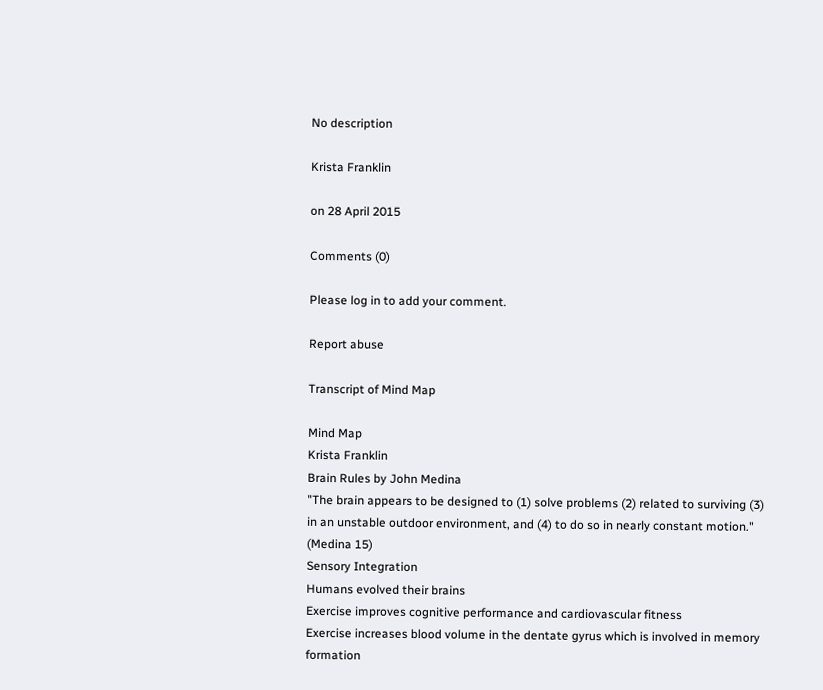No description

Krista Franklin

on 28 April 2015

Comments (0)

Please log in to add your comment.

Report abuse

Transcript of Mind Map

Mind Map
Krista Franklin
Brain Rules by John Medina
"The brain appears to be designed to (1) solve problems (2) related to surviving (3) in an unstable outdoor environment, and (4) to do so in nearly constant motion." (Medina 15)
Sensory Integration
Humans evolved their brains
Exercise improves cognitive performance and cardiovascular fitness
Exercise increases blood volume in the dentate gyrus which is involved in memory formation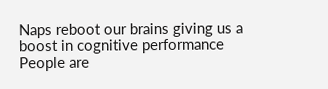Naps reboot our brains giving us a boost in cognitive performance
People are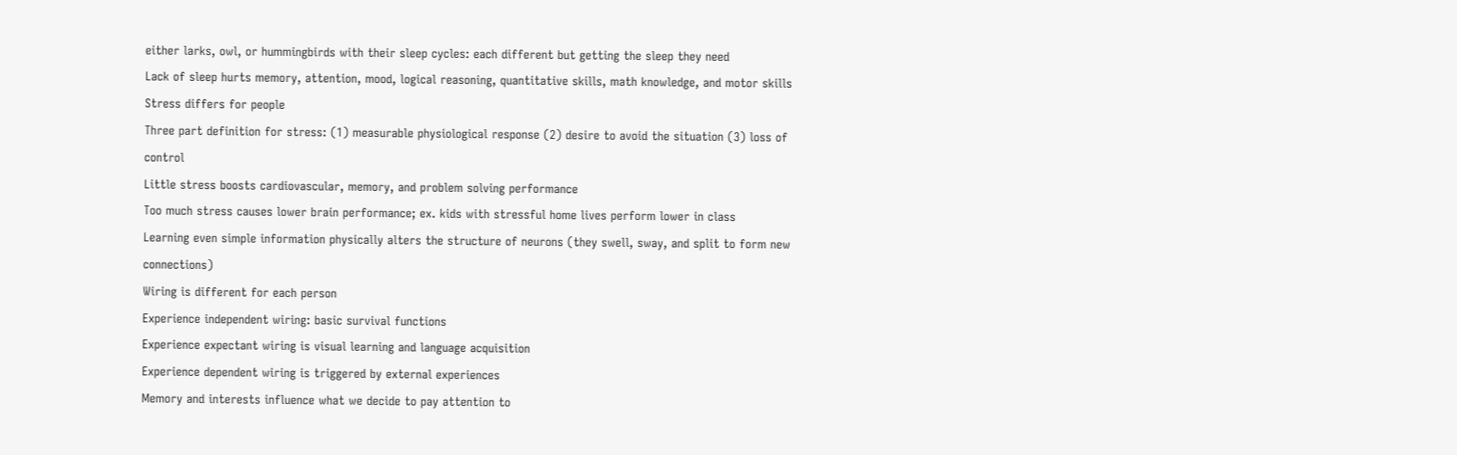either larks, owl, or hummingbirds with their sleep cycles: each different but getting the sleep they need
Lack of sleep hurts memory, attention, mood, logical reasoning, quantitative skills, math knowledge, and motor skills
Stress differs for people
Three part definition for stress: (1) measurable physiological response (2) desire to avoid the situation (3) loss of control
Little stress boosts cardiovascular, memory, and problem solving performance
Too much stress causes lower brain performance; ex. kids with stressful home lives perform lower in class
Learning even simple information physically alters the structure of neurons (they swell, sway, and split to form new connections)
Wiring is different for each person
Experience independent wiring: basic survival functions
Experience expectant wiring is visual learning and language acquisition
Experience dependent wiring is triggered by external experiences
Memory and interests influence what we decide to pay attention to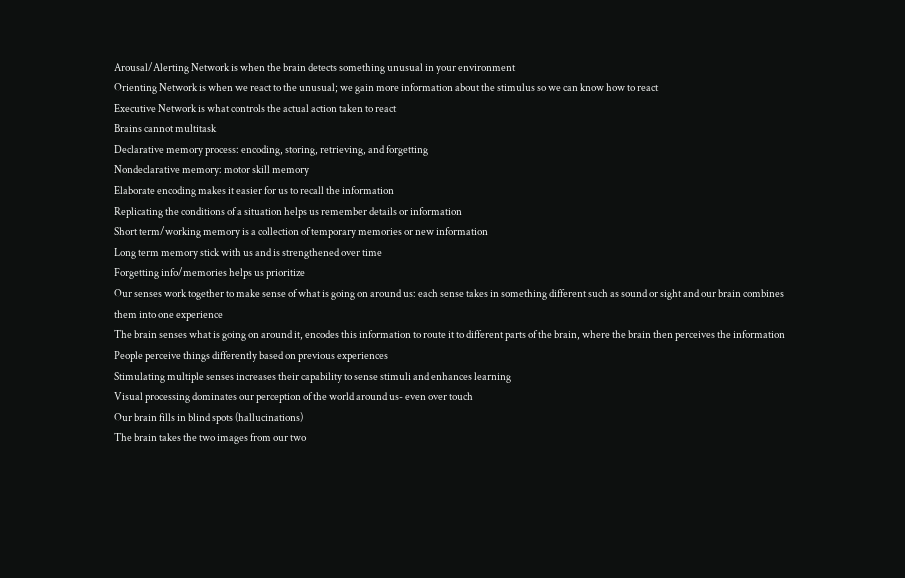Arousal/Alerting Network is when the brain detects something unusual in your environment
Orienting Network is when we react to the unusual; we gain more information about the stimulus so we can know how to react
Executive Network is what controls the actual action taken to react
Brains cannot multitask
Declarative memory process: encoding, storing, retrieving, and forgetting
Nondeclarative memory: motor skill memory
Elaborate encoding makes it easier for us to recall the information
Replicating the conditions of a situation helps us remember details or information
Short term/working memory is a collection of temporary memories or new information
Long term memory stick with us and is strengthened over time
Forgetting info/memories helps us prioritize
Our senses work together to make sense of what is going on around us: each sense takes in something different such as sound or sight and our brain combines them into one experience
The brain senses what is going on around it, encodes this information to route it to different parts of the brain, where the brain then perceives the information
People perceive things differently based on previous experiences
Stimulating multiple senses increases their capability to sense stimuli and enhances learning
Visual processing dominates our perception of the world around us- even over touch
Our brain fills in blind spots (hallucinations)
The brain takes the two images from our two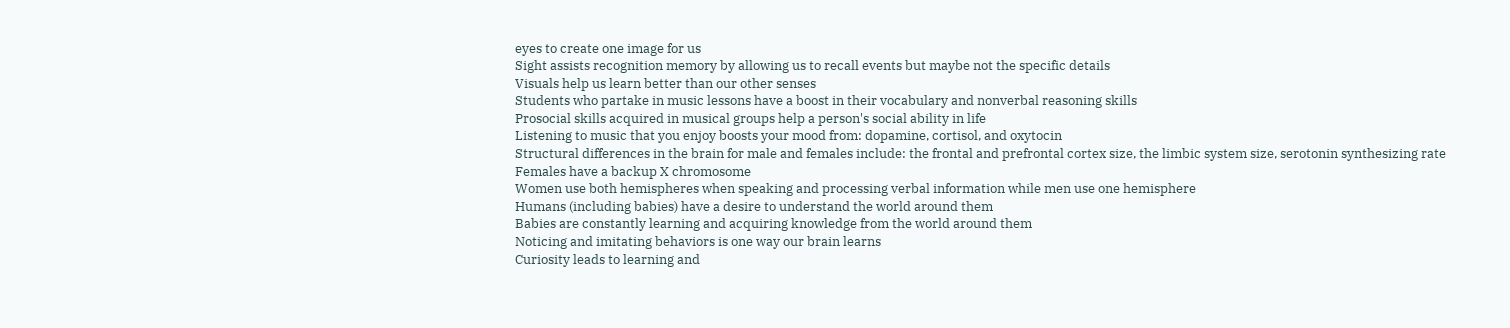eyes to create one image for us
Sight assists recognition memory by allowing us to recall events but maybe not the specific details
Visuals help us learn better than our other senses
Students who partake in music lessons have a boost in their vocabulary and nonverbal reasoning skills
Prosocial skills acquired in musical groups help a person's social ability in life
Listening to music that you enjoy boosts your mood from: dopamine, cortisol, and oxytocin
Structural differences in the brain for male and females include: the frontal and prefrontal cortex size, the limbic system size, serotonin synthesizing rate
Females have a backup X chromosome
Women use both hemispheres when speaking and processing verbal information while men use one hemisphere
Humans (including babies) have a desire to understand the world around them
Babies are constantly learning and acquiring knowledge from the world around them
Noticing and imitating behaviors is one way our brain learns
Curiosity leads to learning and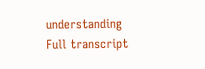understanding
Full transcript